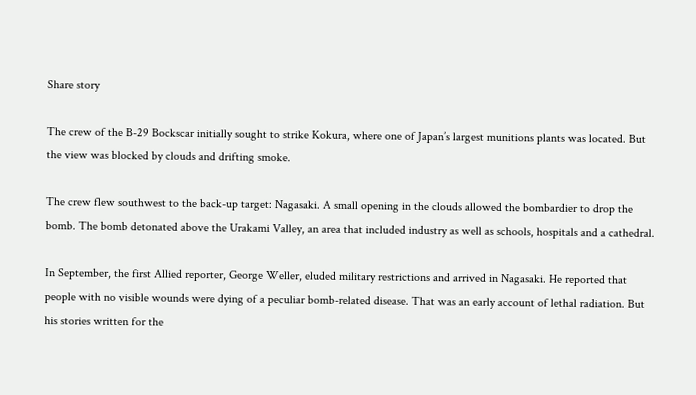Share story

The crew of the B-29 Bockscar initially sought to strike Kokura, where one of Japan’s largest munitions plants was located. But the view was blocked by clouds and drifting smoke.

The crew flew southwest to the back-up target: Nagasaki. A small opening in the clouds allowed the bombardier to drop the bomb. The bomb detonated above the Urakami Valley, an area that included industry as well as schools, hospitals and a cathedral.

In September, the first Allied reporter, George Weller, eluded military restrictions and arrived in Nagasaki. He reported that people with no visible wounds were dying of a peculiar bomb-related disease. That was an early account of lethal radiation. But his stories written for the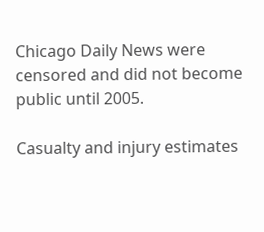Chicago Daily News were censored and did not become public until 2005.

Casualty and injury estimates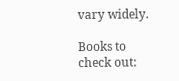vary widely.

Books to check out: